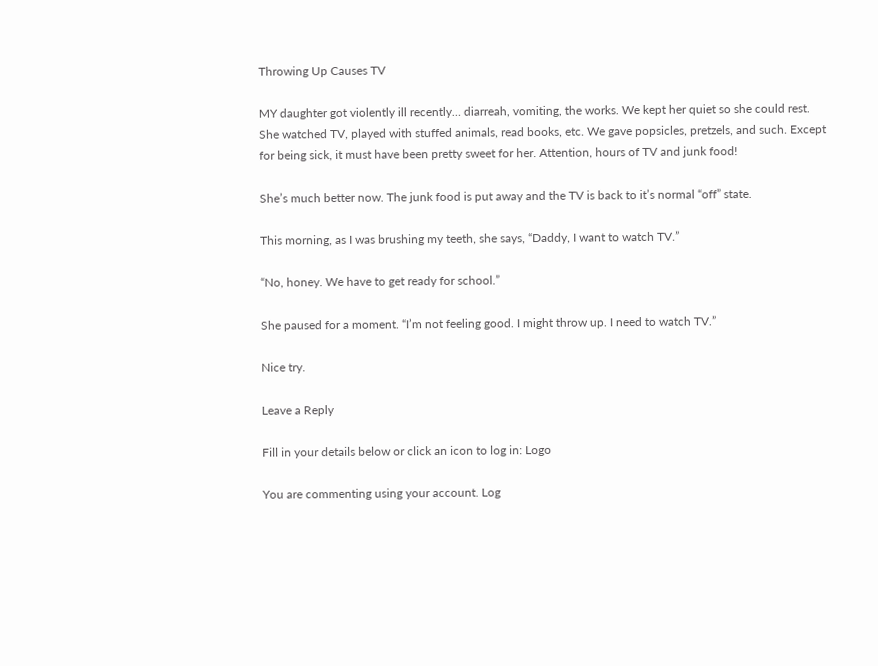Throwing Up Causes TV

MY daughter got violently ill recently… diarreah, vomiting, the works. We kept her quiet so she could rest. She watched TV, played with stuffed animals, read books, etc. We gave popsicles, pretzels, and such. Except for being sick, it must have been pretty sweet for her. Attention, hours of TV and junk food!

She’s much better now. The junk food is put away and the TV is back to it’s normal “off” state.

This morning, as I was brushing my teeth, she says, “Daddy, I want to watch TV.”

“No, honey. We have to get ready for school.”

She paused for a moment. “I’m not feeling good. I might throw up. I need to watch TV.”

Nice try.

Leave a Reply

Fill in your details below or click an icon to log in: Logo

You are commenting using your account. Log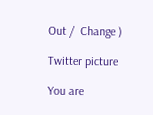Out /  Change )

Twitter picture

You are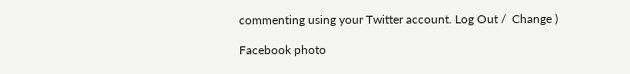commenting using your Twitter account. Log Out /  Change )

Facebook photo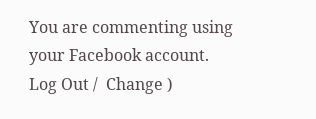You are commenting using your Facebook account. Log Out /  Change )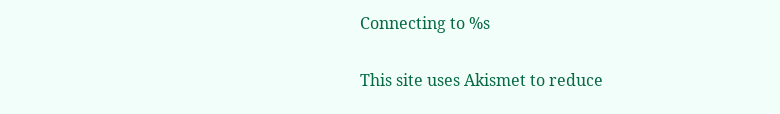Connecting to %s

This site uses Akismet to reduce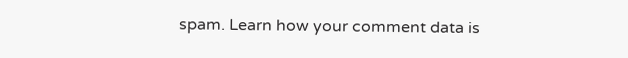spam. Learn how your comment data is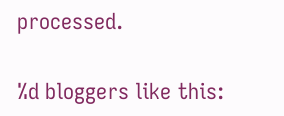processed.

%d bloggers like this: